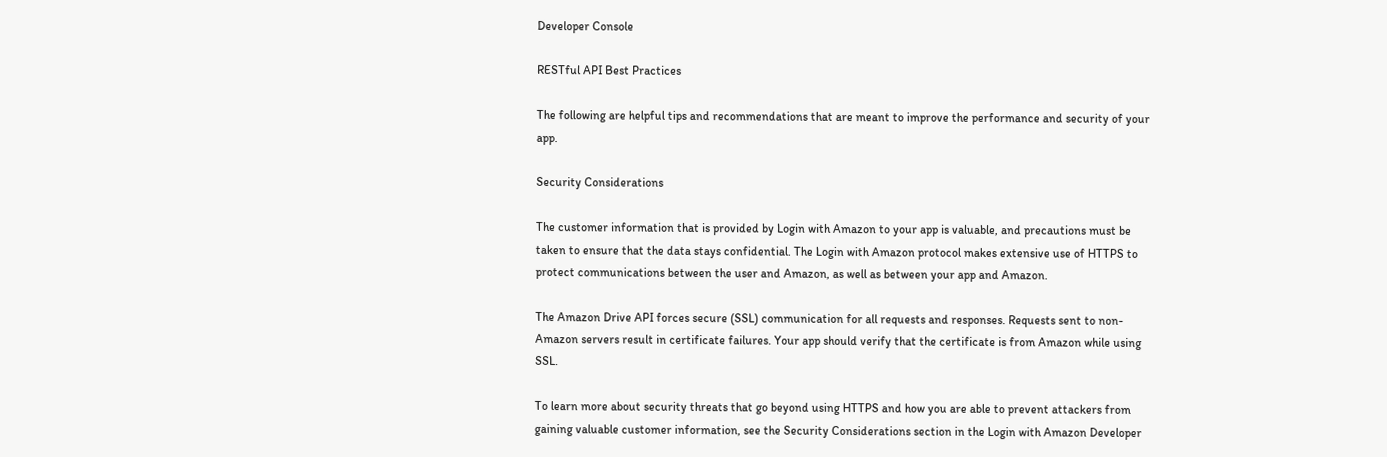Developer Console

RESTful API Best Practices

The following are helpful tips and recommendations that are meant to improve the performance and security of your app.

Security Considerations

The customer information that is provided by Login with Amazon to your app is valuable, and precautions must be taken to ensure that the data stays confidential. The Login with Amazon protocol makes extensive use of HTTPS to protect communications between the user and Amazon, as well as between your app and Amazon.

The Amazon Drive API forces secure (SSL) communication for all requests and responses. Requests sent to non-Amazon servers result in certificate failures. Your app should verify that the certificate is from Amazon while using SSL.

To learn more about security threats that go beyond using HTTPS and how you are able to prevent attackers from gaining valuable customer information, see the Security Considerations section in the Login with Amazon Developer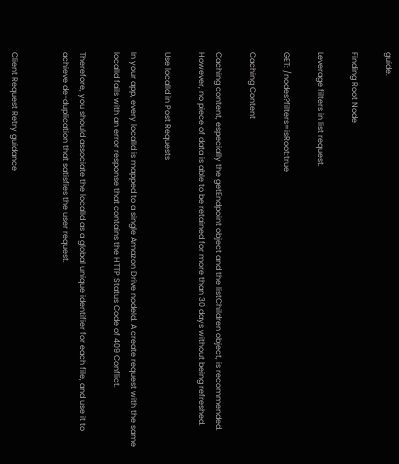guide.

Finding Root Node

Leverage filters in list request.

GET: /nodes?filters=isRoot:true

Caching Content

Caching content, especially the getEndpoint object and the listChildren object, is recommended. However, no piece of data is able to be retained for more than 30 days without being refreshed.

Use localId in Post Requests

In your app, every localId is mapped to a single Amazon Drive nodeId. A create request with the same localId fails with an error response that contains the HTTP Status Code of 409 Conflict.

Therefore, you should associate the localId as a global unique identifier for each file, and use it to achieve de-duplication that satisfies the user request.


Client Request Retry guidance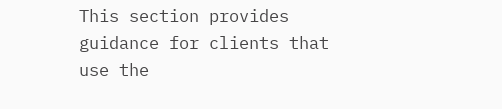This section provides guidance for clients that use the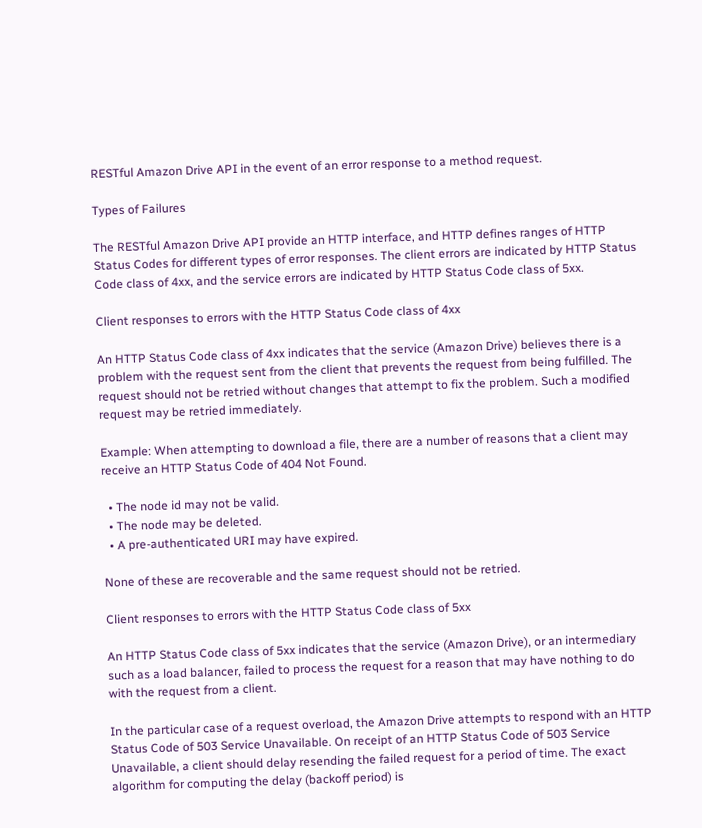RESTful Amazon Drive API in the event of an error response to a method request.

Types of Failures

The RESTful Amazon Drive API provide an HTTP interface, and HTTP defines ranges of HTTP Status Codes for different types of error responses. The client errors are indicated by HTTP Status Code class of 4xx, and the service errors are indicated by HTTP Status Code class of 5xx.

Client responses to errors with the HTTP Status Code class of 4xx

An HTTP Status Code class of 4xx indicates that the service (Amazon Drive) believes there is a problem with the request sent from the client that prevents the request from being fulfilled. The request should not be retried without changes that attempt to fix the problem. Such a modified request may be retried immediately.

Example: When attempting to download a file, there are a number of reasons that a client may receive an HTTP Status Code of 404 Not Found.

  • The node id may not be valid.
  • The node may be deleted.
  • A pre-authenticated URI may have expired.

None of these are recoverable and the same request should not be retried.

Client responses to errors with the HTTP Status Code class of 5xx

An HTTP Status Code class of 5xx indicates that the service (Amazon Drive), or an intermediary such as a load balancer, failed to process the request for a reason that may have nothing to do with the request from a client.

In the particular case of a request overload, the Amazon Drive attempts to respond with an HTTP Status Code of 503 Service Unavailable. On receipt of an HTTP Status Code of 503 Service Unavailable, a client should delay resending the failed request for a period of time. The exact algorithm for computing the delay (backoff period) is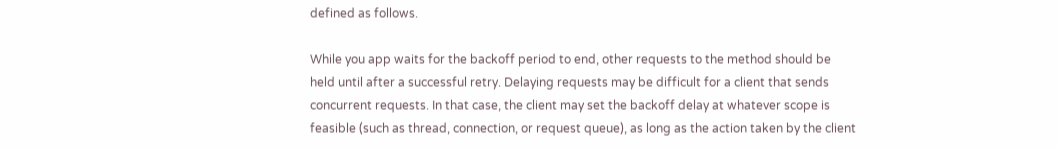defined as follows.

While you app waits for the backoff period to end, other requests to the method should be held until after a successful retry. Delaying requests may be difficult for a client that sends concurrent requests. In that case, the client may set the backoff delay at whatever scope is feasible (such as thread, connection, or request queue), as long as the action taken by the client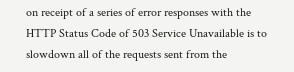on receipt of a series of error responses with the HTTP Status Code of 503 Service Unavailable is to slowdown all of the requests sent from the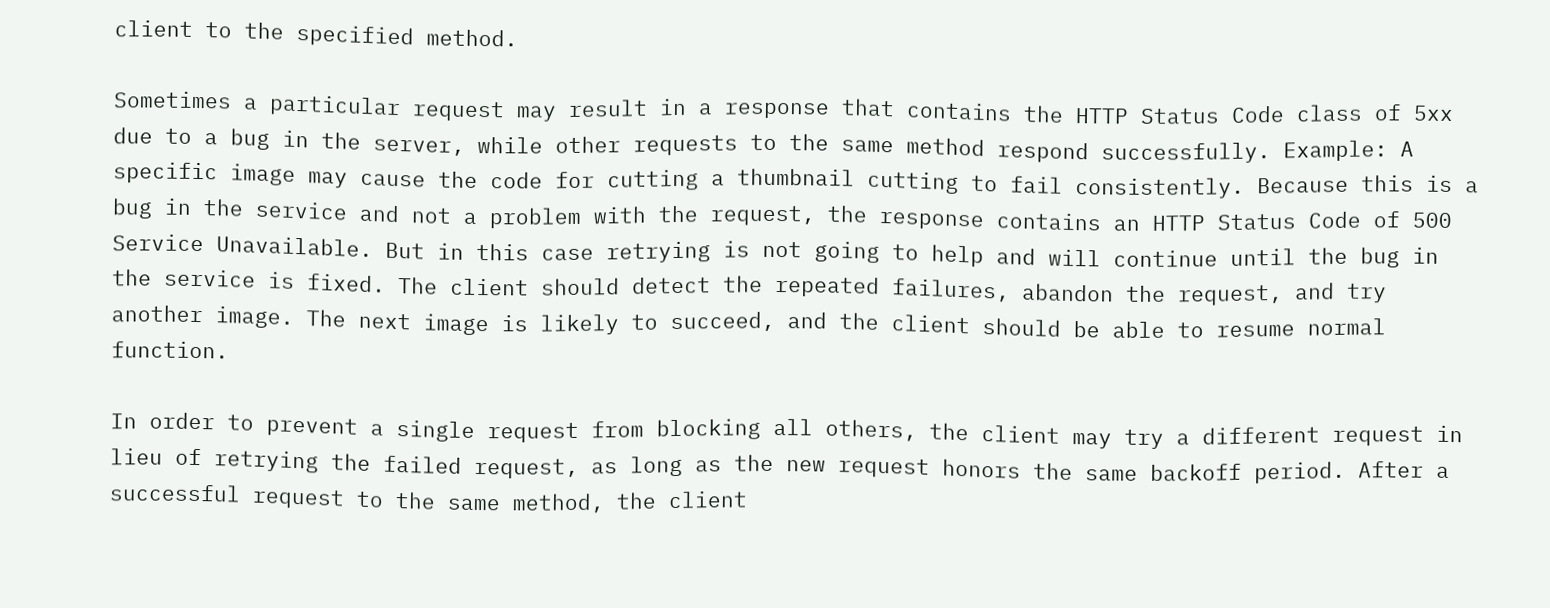client to the specified method.

Sometimes a particular request may result in a response that contains the HTTP Status Code class of 5xx due to a bug in the server, while other requests to the same method respond successfully. Example: A specific image may cause the code for cutting a thumbnail cutting to fail consistently. Because this is a bug in the service and not a problem with the request, the response contains an HTTP Status Code of 500 Service Unavailable. But in this case retrying is not going to help and will continue until the bug in the service is fixed. The client should detect the repeated failures, abandon the request, and try another image. The next image is likely to succeed, and the client should be able to resume normal function.

In order to prevent a single request from blocking all others, the client may try a different request in lieu of retrying the failed request, as long as the new request honors the same backoff period. After a successful request to the same method, the client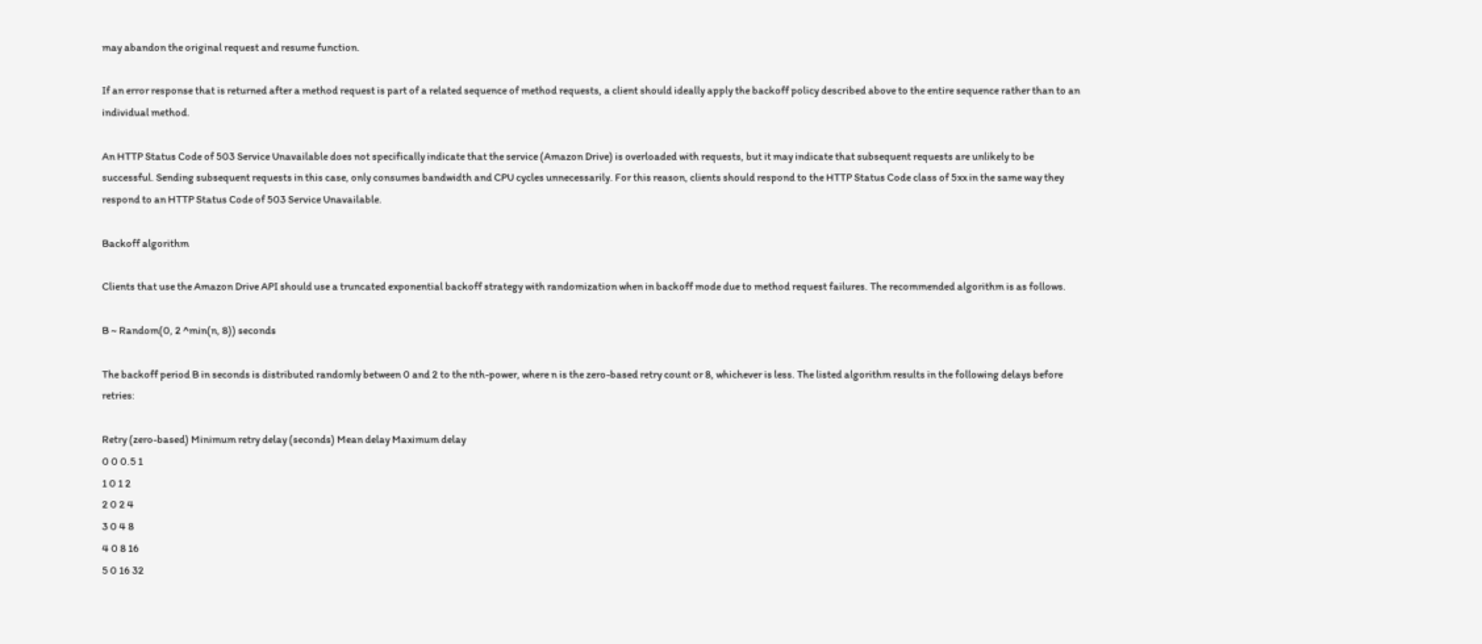may abandon the original request and resume function.

If an error response that is returned after a method request is part of a related sequence of method requests, a client should ideally apply the backoff policy described above to the entire sequence rather than to an individual method.

An HTTP Status Code of 503 Service Unavailable does not specifically indicate that the service (Amazon Drive) is overloaded with requests, but it may indicate that subsequent requests are unlikely to be successful. Sending subsequent requests in this case, only consumes bandwidth and CPU cycles unnecessarily. For this reason, clients should respond to the HTTP Status Code class of 5xx in the same way they respond to an HTTP Status Code of 503 Service Unavailable.

Backoff algorithm

Clients that use the Amazon Drive API should use a truncated exponential backoff strategy with randomization when in backoff mode due to method request failures. The recommended algorithm is as follows.

B ~ Random(0, 2 ^min(n, 8)) seconds

The backoff period B in seconds is distributed randomly between 0 and 2 to the nth-power, where n is the zero-based retry count or 8, whichever is less. The listed algorithm results in the following delays before retries:

Retry (zero-based) Minimum retry delay (seconds) Mean delay Maximum delay
0 0 0.5 1
1 0 1 2
2 0 2 4
3 0 4 8
4 0 8 16
5 0 16 32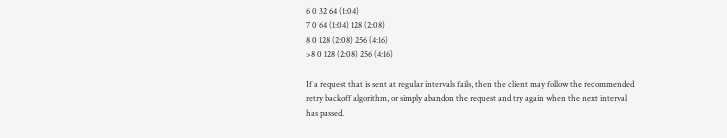6 0 32 64 (1:04)
7 0 64 (1:04) 128 (2:08)
8 0 128 (2:08) 256 (4:16)
>8 0 128 (2:08) 256 (4:16)

If a request that is sent at regular intervals fails, then the client may follow the recommended retry backoff algorithm, or simply abandon the request and try again when the next interval has passed.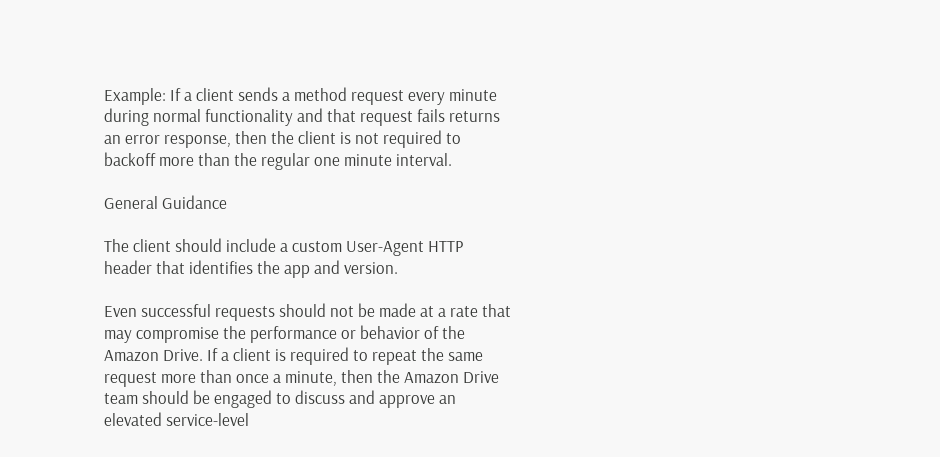Example: If a client sends a method request every minute during normal functionality and that request fails returns an error response, then the client is not required to backoff more than the regular one minute interval.

General Guidance

The client should include a custom User-Agent HTTP header that identifies the app and version.

Even successful requests should not be made at a rate that may compromise the performance or behavior of the Amazon Drive. If a client is required to repeat the same request more than once a minute, then the Amazon Drive team should be engaged to discuss and approve an elevated service-level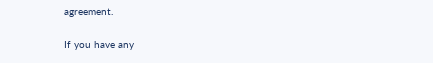agreement.


If you have any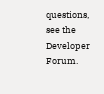questions, see the Developer Forum.